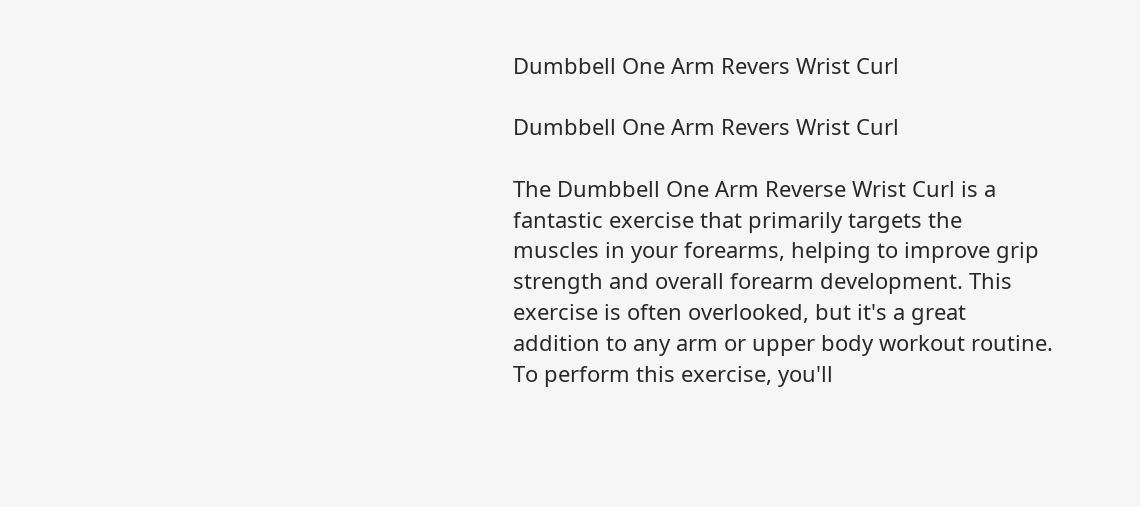Dumbbell One Arm Revers Wrist Curl

Dumbbell One Arm Revers Wrist Curl

The Dumbbell One Arm Reverse Wrist Curl is a fantastic exercise that primarily targets the muscles in your forearms, helping to improve grip strength and overall forearm development. This exercise is often overlooked, but it's a great addition to any arm or upper body workout routine. To perform this exercise, you'll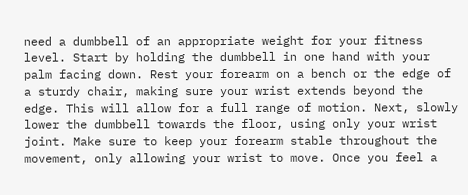need a dumbbell of an appropriate weight for your fitness level. Start by holding the dumbbell in one hand with your palm facing down. Rest your forearm on a bench or the edge of a sturdy chair, making sure your wrist extends beyond the edge. This will allow for a full range of motion. Next, slowly lower the dumbbell towards the floor, using only your wrist joint. Make sure to keep your forearm stable throughout the movement, only allowing your wrist to move. Once you feel a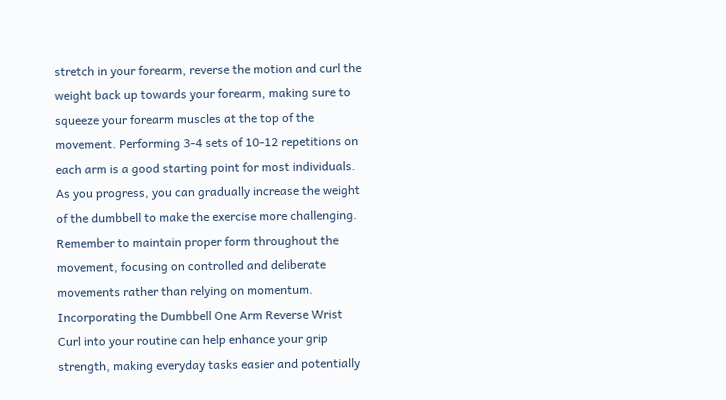stretch in your forearm, reverse the motion and curl the weight back up towards your forearm, making sure to squeeze your forearm muscles at the top of the movement. Performing 3-4 sets of 10-12 repetitions on each arm is a good starting point for most individuals. As you progress, you can gradually increase the weight of the dumbbell to make the exercise more challenging. Remember to maintain proper form throughout the movement, focusing on controlled and deliberate movements rather than relying on momentum. Incorporating the Dumbbell One Arm Reverse Wrist Curl into your routine can help enhance your grip strength, making everyday tasks easier and potentially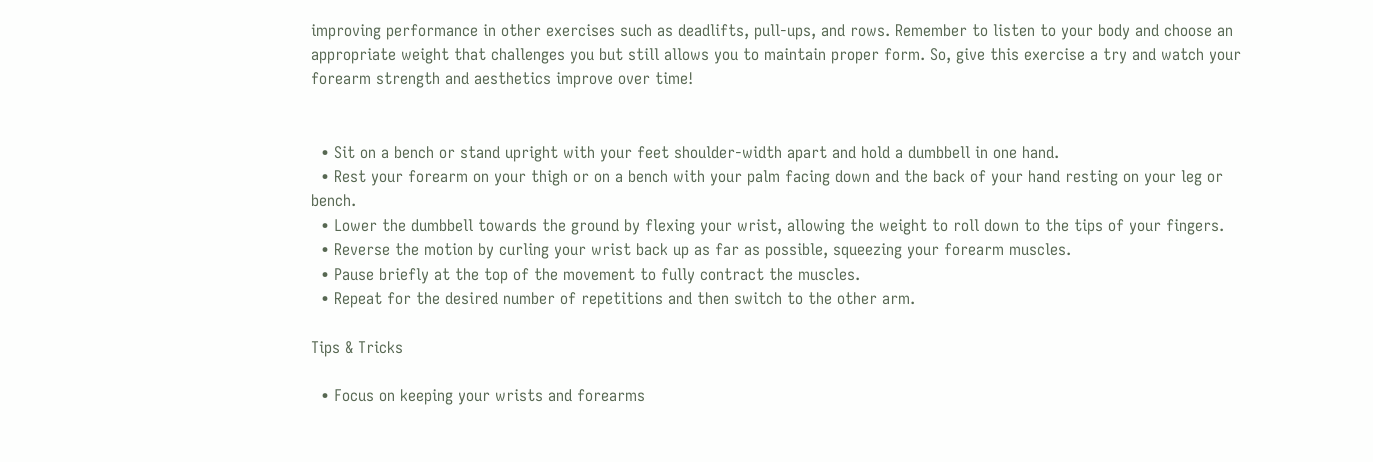improving performance in other exercises such as deadlifts, pull-ups, and rows. Remember to listen to your body and choose an appropriate weight that challenges you but still allows you to maintain proper form. So, give this exercise a try and watch your forearm strength and aesthetics improve over time!


  • Sit on a bench or stand upright with your feet shoulder-width apart and hold a dumbbell in one hand.
  • Rest your forearm on your thigh or on a bench with your palm facing down and the back of your hand resting on your leg or bench.
  • Lower the dumbbell towards the ground by flexing your wrist, allowing the weight to roll down to the tips of your fingers.
  • Reverse the motion by curling your wrist back up as far as possible, squeezing your forearm muscles.
  • Pause briefly at the top of the movement to fully contract the muscles.
  • Repeat for the desired number of repetitions and then switch to the other arm.

Tips & Tricks

  • Focus on keeping your wrists and forearms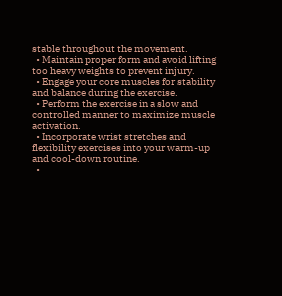stable throughout the movement.
  • Maintain proper form and avoid lifting too heavy weights to prevent injury.
  • Engage your core muscles for stability and balance during the exercise.
  • Perform the exercise in a slow and controlled manner to maximize muscle activation.
  • Incorporate wrist stretches and flexibility exercises into your warm-up and cool-down routine.
  •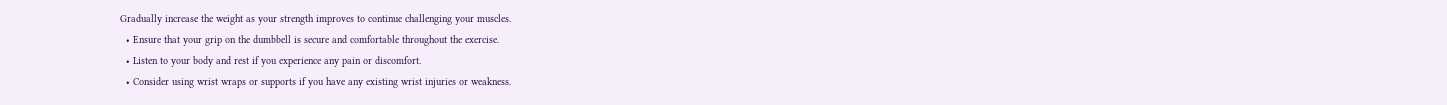Gradually increase the weight as your strength improves to continue challenging your muscles.
  • Ensure that your grip on the dumbbell is secure and comfortable throughout the exercise.
  • Listen to your body and rest if you experience any pain or discomfort.
  • Consider using wrist wraps or supports if you have any existing wrist injuries or weakness.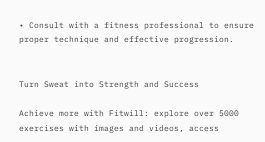• Consult with a fitness professional to ensure proper technique and effective progression.


Turn Sweat into Strength and Success

Achieve more with Fitwill: explore over 5000 exercises with images and videos, access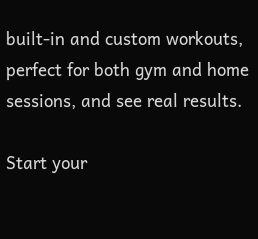built-in and custom workouts, perfect for both gym and home sessions, and see real results.

Start your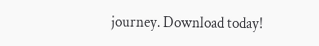journey. Download today!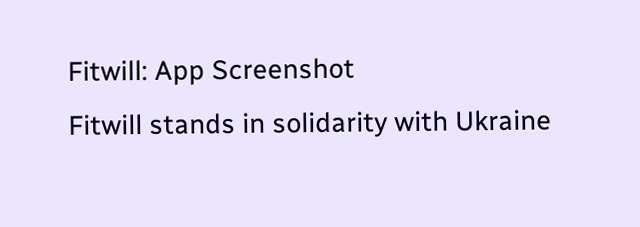Fitwill: App Screenshot
Fitwill stands in solidarity with Ukraine